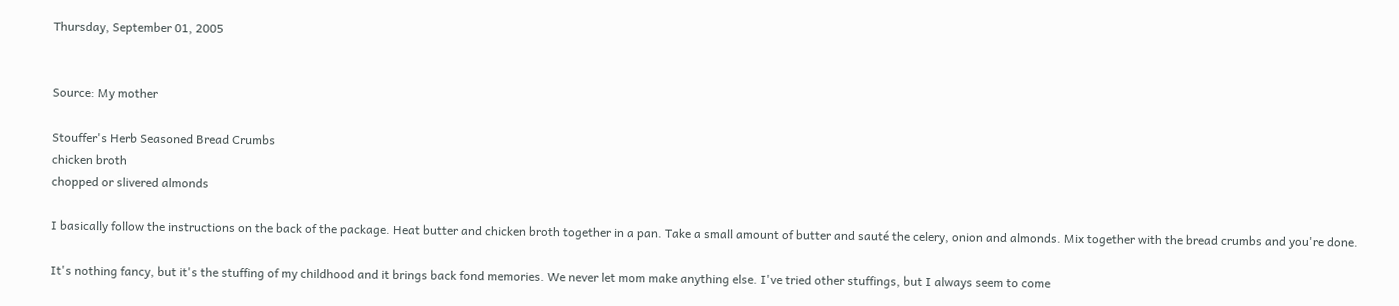Thursday, September 01, 2005


Source: My mother

Stouffer's Herb Seasoned Bread Crumbs
chicken broth
chopped or slivered almonds

I basically follow the instructions on the back of the package. Heat butter and chicken broth together in a pan. Take a small amount of butter and sauté the celery, onion and almonds. Mix together with the bread crumbs and you're done.

It's nothing fancy, but it's the stuffing of my childhood and it brings back fond memories. We never let mom make anything else. I've tried other stuffings, but I always seem to come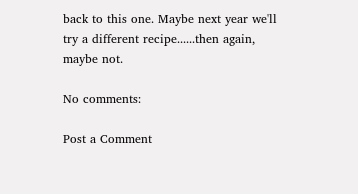back to this one. Maybe next year we'll try a different recipe......then again, maybe not.

No comments:

Post a Comment